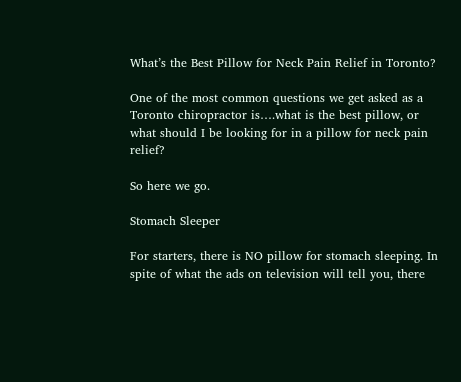What’s the Best Pillow for Neck Pain Relief in Toronto?

One of the most common questions we get asked as a Toronto chiropractor is….what is the best pillow, or what should I be looking for in a pillow for neck pain relief?

So here we go.

Stomach Sleeper

For starters, there is NO pillow for stomach sleeping. In spite of what the ads on television will tell you, there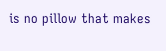is no pillow that makes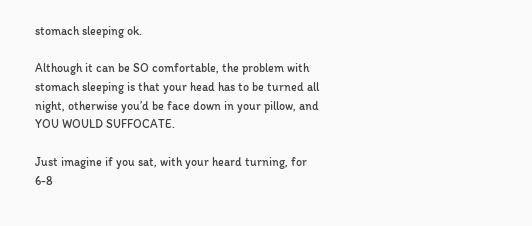stomach sleeping ok.

Although it can be SO comfortable, the problem with stomach sleeping is that your head has to be turned all night, otherwise you’d be face down in your pillow, and YOU WOULD SUFFOCATE.

Just imagine if you sat, with your heard turning, for 6-8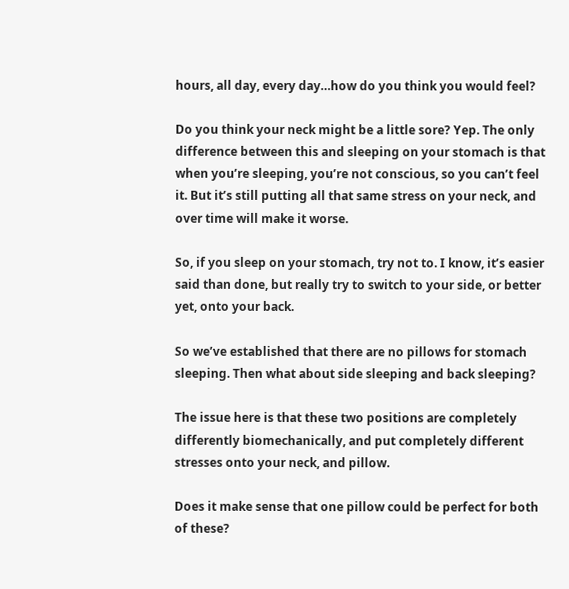hours, all day, every day…how do you think you would feel?

Do you think your neck might be a little sore? Yep. The only difference between this and sleeping on your stomach is that when you’re sleeping, you’re not conscious, so you can’t feel it. But it’s still putting all that same stress on your neck, and over time will make it worse.

So, if you sleep on your stomach, try not to. I know, it’s easier said than done, but really try to switch to your side, or better yet, onto your back.

So we’ve established that there are no pillows for stomach sleeping. Then what about side sleeping and back sleeping?

The issue here is that these two positions are completely differently biomechanically, and put completely different stresses onto your neck, and pillow.

Does it make sense that one pillow could be perfect for both of these?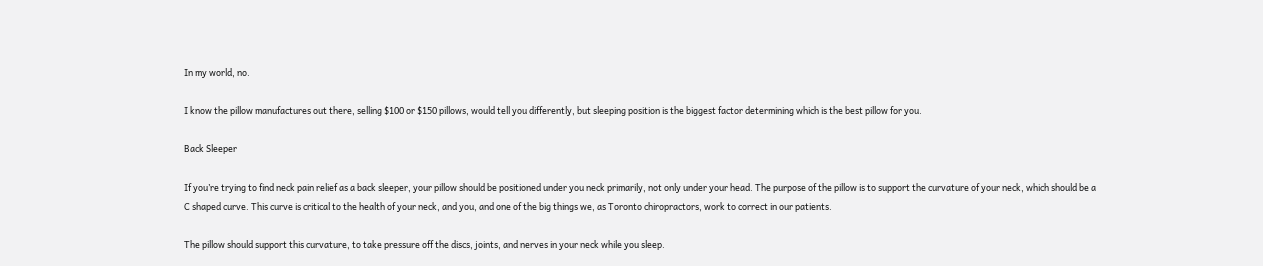In my world, no.

I know the pillow manufactures out there, selling $100 or $150 pillows, would tell you differently, but sleeping position is the biggest factor determining which is the best pillow for you.

Back Sleeper

If you’re trying to find neck pain relief as a back sleeper, your pillow should be positioned under you neck primarily, not only under your head. The purpose of the pillow is to support the curvature of your neck, which should be a C shaped curve. This curve is critical to the health of your neck, and you, and one of the big things we, as Toronto chiropractors, work to correct in our patients.

The pillow should support this curvature, to take pressure off the discs, joints, and nerves in your neck while you sleep.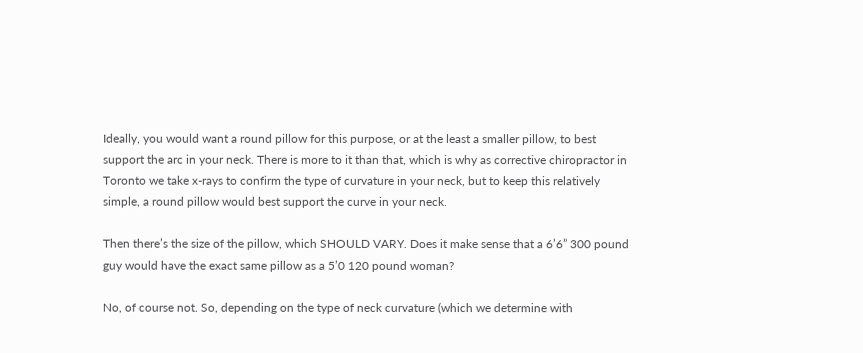Ideally, you would want a round pillow for this purpose, or at the least a smaller pillow, to best support the arc in your neck. There is more to it than that, which is why as corrective chiropractor in Toronto we take x-rays to confirm the type of curvature in your neck, but to keep this relatively simple, a round pillow would best support the curve in your neck.

Then there’s the size of the pillow, which SHOULD VARY. Does it make sense that a 6’6” 300 pound guy would have the exact same pillow as a 5’0 120 pound woman?

No, of course not. So, depending on the type of neck curvature (which we determine with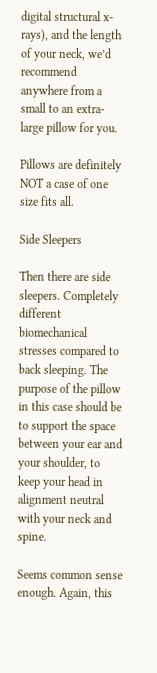digital structural x-rays), and the length of your neck, we’d recommend anywhere from a small to an extra-large pillow for you.

Pillows are definitely NOT a case of one size fits all.

Side Sleepers

Then there are side sleepers. Completely different biomechanical stresses compared to back sleeping. The purpose of the pillow in this case should be to support the space between your ear and your shoulder, to keep your head in alignment neutral with your neck and spine.

Seems common sense enough. Again, this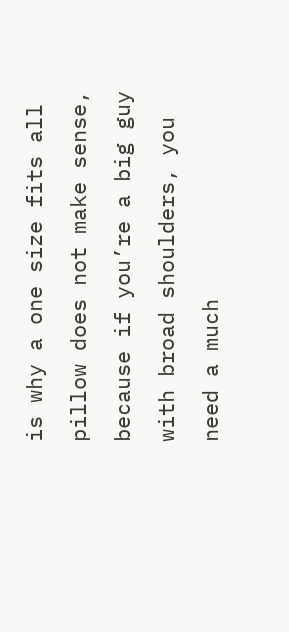is why a one size fits all pillow does not make sense, because if you’re a big guy with broad shoulders, you need a much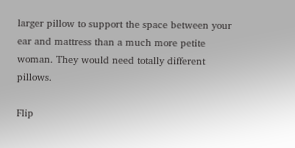larger pillow to support the space between your ear and mattress than a much more petite woman. They would need totally different pillows.

Flip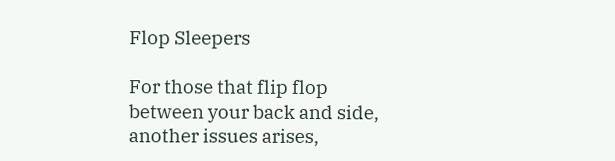Flop Sleepers

For those that flip flop between your back and side, another issues arises,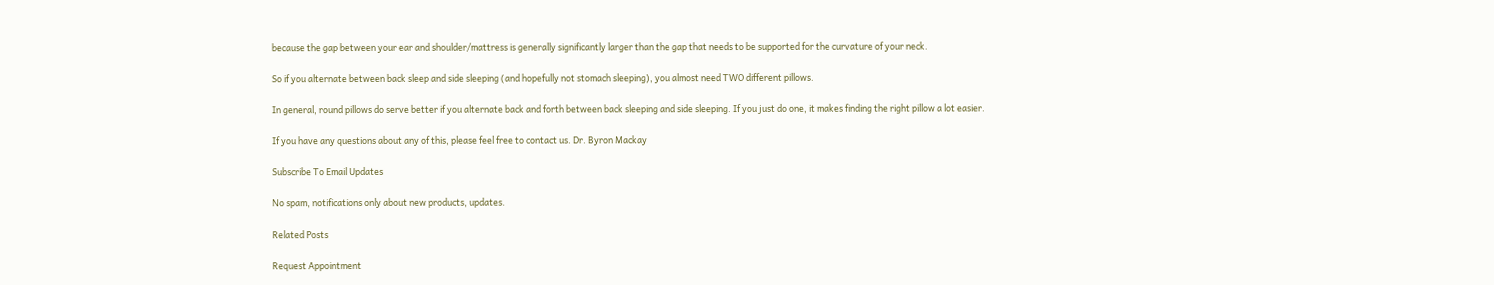because the gap between your ear and shoulder/mattress is generally significantly larger than the gap that needs to be supported for the curvature of your neck.

So if you alternate between back sleep and side sleeping (and hopefully not stomach sleeping), you almost need TWO different pillows.

In general, round pillows do serve better if you alternate back and forth between back sleeping and side sleeping. If you just do one, it makes finding the right pillow a lot easier.

If you have any questions about any of this, please feel free to contact us. Dr. Byron Mackay

Subscribe To Email Updates

No spam, notifications only about new products, updates.

Related Posts

Request Appointment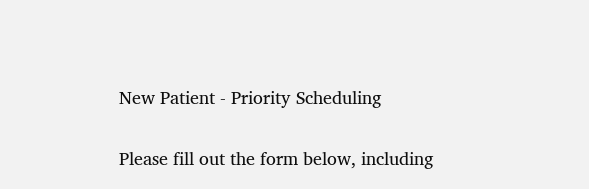New Patient - Priority Scheduling

Please fill out the form below, including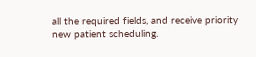all the required fields, and receive priority new patient scheduling.